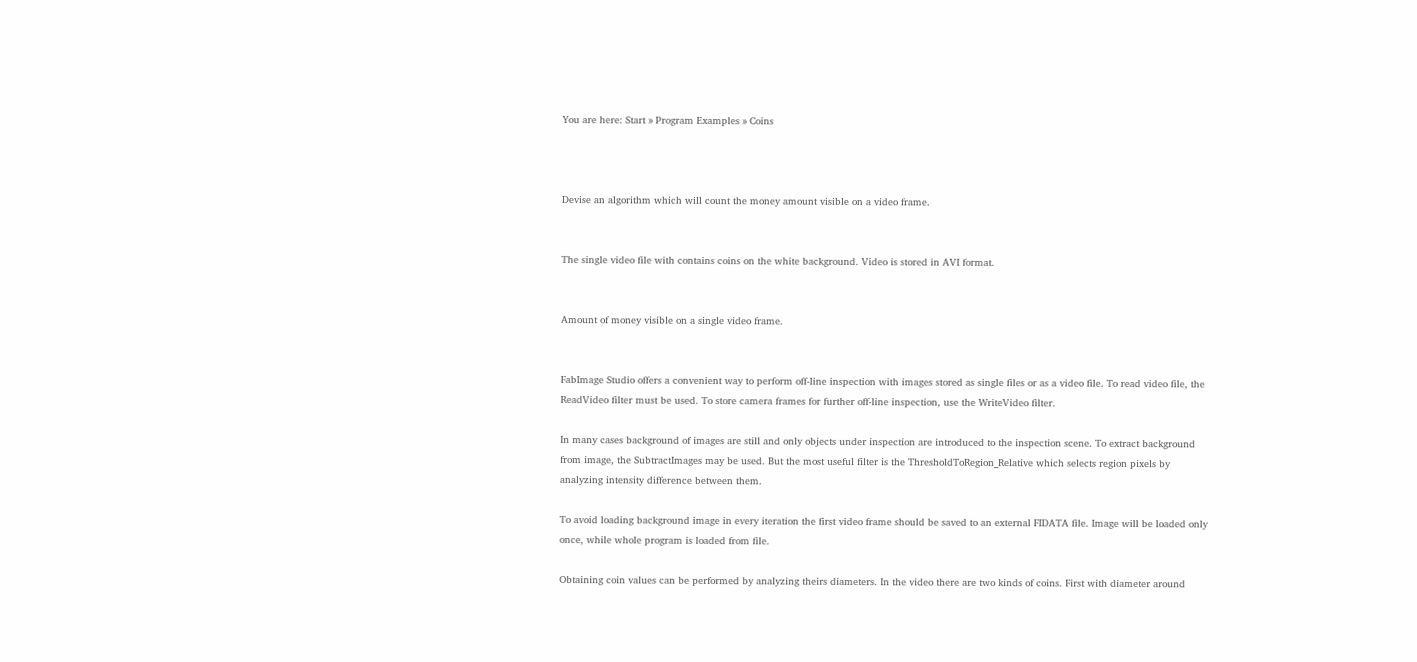You are here: Start » Program Examples » Coins



Devise an algorithm which will count the money amount visible on a video frame.


The single video file with contains coins on the white background. Video is stored in AVI format.


Amount of money visible on a single video frame.


FabImage Studio offers a convenient way to perform off-line inspection with images stored as single files or as a video file. To read video file, the ReadVideo filter must be used. To store camera frames for further off-line inspection, use the WriteVideo filter.

In many cases background of images are still and only objects under inspection are introduced to the inspection scene. To extract background from image, the SubtractImages may be used. But the most useful filter is the ThresholdToRegion_Relative which selects region pixels by analyzing intensity difference between them.

To avoid loading background image in every iteration the first video frame should be saved to an external FIDATA file. Image will be loaded only once, while whole program is loaded from file.

Obtaining coin values can be performed by analyzing theirs diameters. In the video there are two kinds of coins. First with diameter around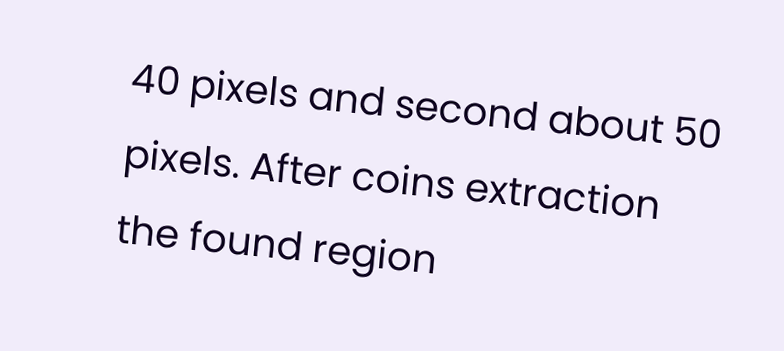40 pixels and second about 50 pixels. After coins extraction the found region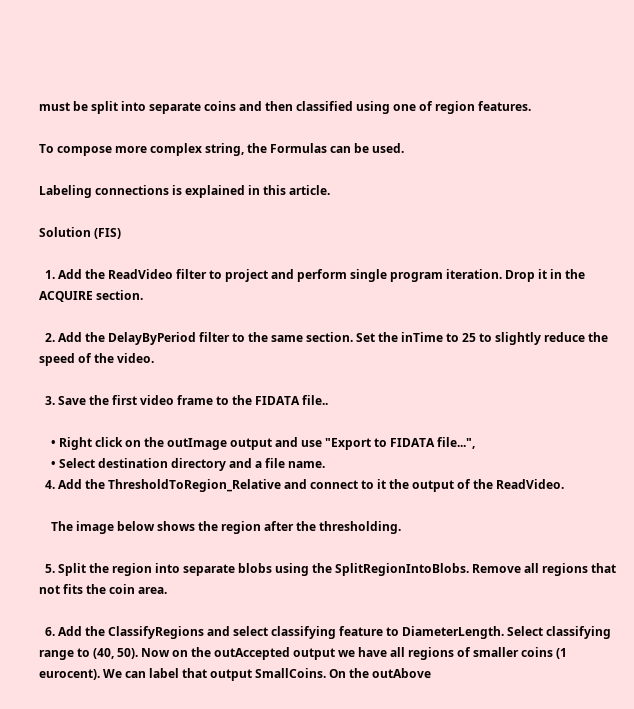must be split into separate coins and then classified using one of region features.

To compose more complex string, the Formulas can be used.

Labeling connections is explained in this article.

Solution (FIS)

  1. Add the ReadVideo filter to project and perform single program iteration. Drop it in the ACQUIRE section.

  2. Add the DelayByPeriod filter to the same section. Set the inTime to 25 to slightly reduce the speed of the video.

  3. Save the first video frame to the FIDATA file..

    • Right click on the outImage output and use "Export to FIDATA file...",
    • Select destination directory and a file name.
  4. Add the ThresholdToRegion_Relative and connect to it the output of the ReadVideo.

    The image below shows the region after the thresholding.

  5. Split the region into separate blobs using the SplitRegionIntoBlobs. Remove all regions that not fits the coin area.

  6. Add the ClassifyRegions and select classifying feature to DiameterLength. Select classifying range to (40, 50). Now on the outAccepted output we have all regions of smaller coins (1 eurocent). We can label that output SmallCoins. On the outAbove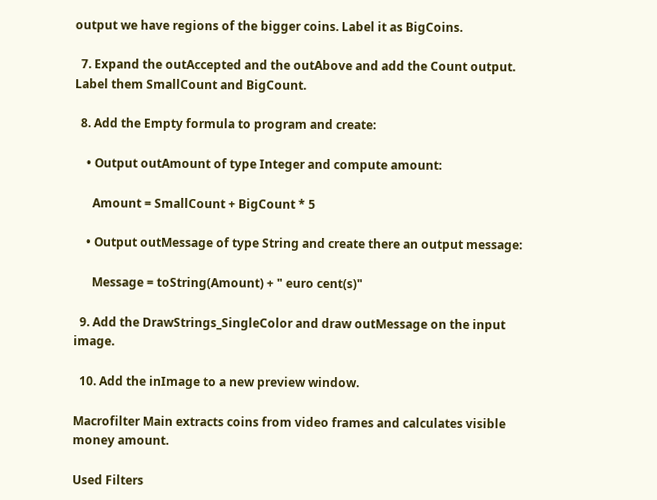output we have regions of the bigger coins. Label it as BigCoins.

  7. Expand the outAccepted and the outAbove and add the Count output. Label them SmallCount and BigCount.

  8. Add the Empty formula to program and create:

    • Output outAmount of type Integer and compute amount:

      Amount = SmallCount + BigCount * 5

    • Output outMessage of type String and create there an output message:

      Message = toString(Amount) + " euro cent(s)"

  9. Add the DrawStrings_SingleColor and draw outMessage on the input image.

  10. Add the inImage to a new preview window.

Macrofilter Main extracts coins from video frames and calculates visible money amount.

Used Filters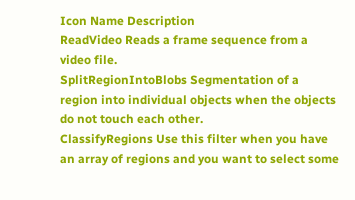Icon Name Description
ReadVideo Reads a frame sequence from a video file.
SplitRegionIntoBlobs Segmentation of a region into individual objects when the objects do not touch each other.
ClassifyRegions Use this filter when you have an array of regions and you want to select some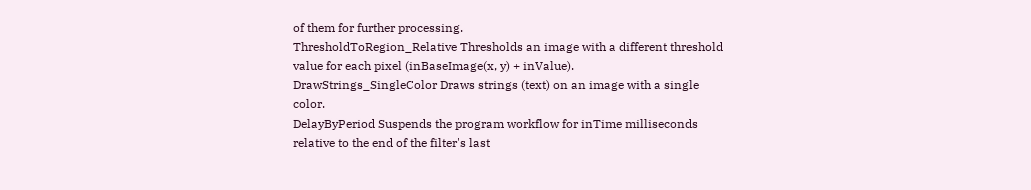of them for further processing.
ThresholdToRegion_Relative Thresholds an image with a different threshold value for each pixel (inBaseImage(x, y) + inValue).
DrawStrings_SingleColor Draws strings (text) on an image with a single color.
DelayByPeriod Suspends the program workflow for inTime milliseconds relative to the end of the filter's last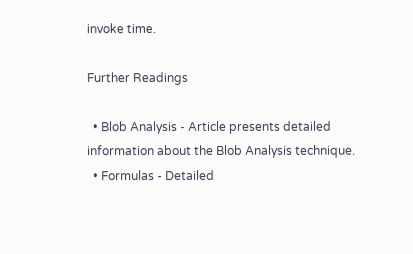invoke time.

Further Readings

  • Blob Analysis - Article presents detailed information about the Blob Analysis technique.
  • Formulas - Detailed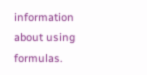information about using formulas.